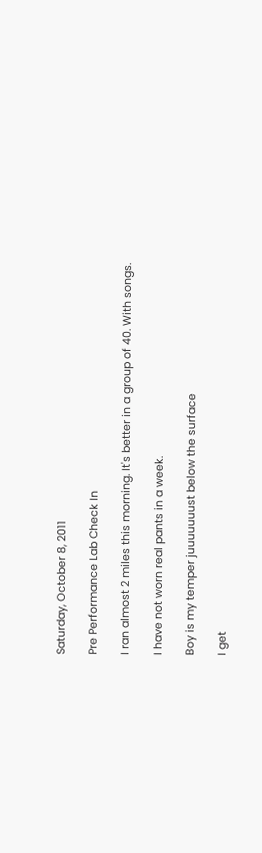Saturday, October 8, 2011

Pre Performance Lab Check In

I ran almost 2 miles this morning. It's better in a group of 40. With songs.

I have not worn real pants in a week.

Boy is my temper juuuuuuust below the surface

I get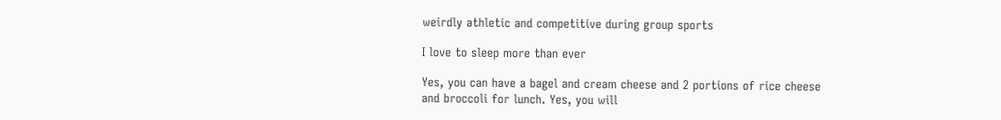weirdly athletic and competitive during group sports

I love to sleep more than ever

Yes, you can have a bagel and cream cheese and 2 portions of rice cheese and broccoli for lunch. Yes, you will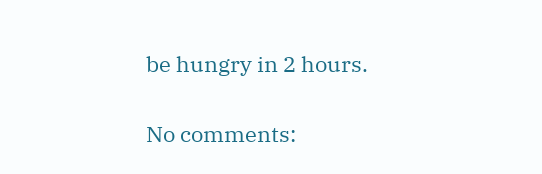be hungry in 2 hours.

No comments: